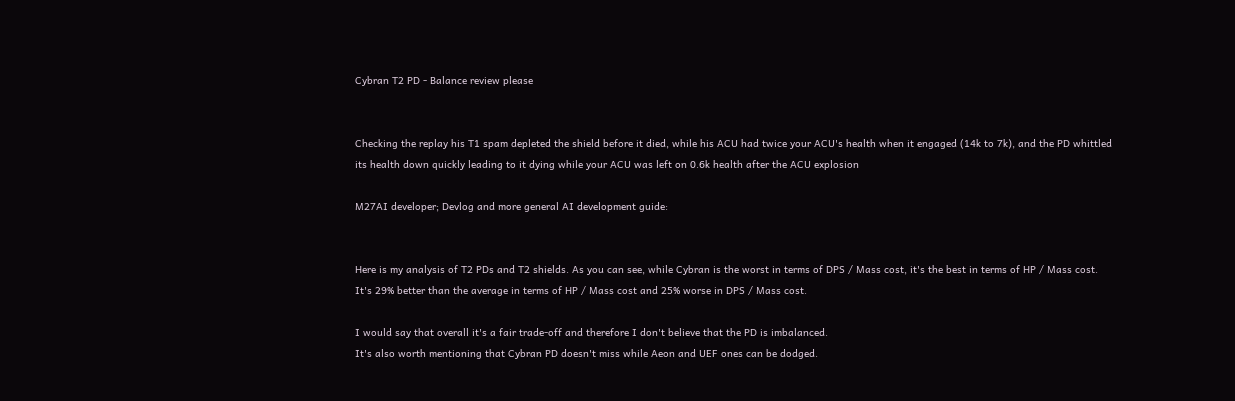Cybran T2 PD - Balance review please


Checking the replay his T1 spam depleted the shield before it died, while his ACU had twice your ACU's health when it engaged (14k to 7k), and the PD whittled its health down quickly leading to it dying while your ACU was left on 0.6k health after the ACU explosion

M27AI developer; Devlog and more general AI development guide:


Here is my analysis of T2 PDs and T2 shields. As you can see, while Cybran is the worst in terms of DPS / Mass cost, it's the best in terms of HP / Mass cost. It's 29% better than the average in terms of HP / Mass cost and 25% worse in DPS / Mass cost.

I would say that overall it's a fair trade-off and therefore I don't believe that the PD is imbalanced.
It's also worth mentioning that Cybran PD doesn't miss while Aeon and UEF ones can be dodged.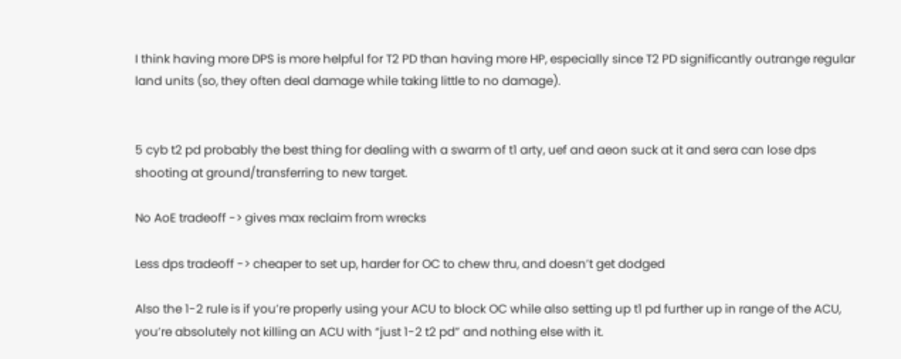I think having more DPS is more helpful for T2 PD than having more HP, especially since T2 PD significantly outrange regular land units (so, they often deal damage while taking little to no damage).


5 cyb t2 pd probably the best thing for dealing with a swarm of t1 arty, uef and aeon suck at it and sera can lose dps shooting at ground/transferring to new target.

No AoE tradeoff -> gives max reclaim from wrecks

Less dps tradeoff -> cheaper to set up, harder for OC to chew thru, and doesn’t get dodged

Also the 1-2 rule is if you’re properly using your ACU to block OC while also setting up t1 pd further up in range of the ACU, you’re absolutely not killing an ACU with “just 1-2 t2 pd” and nothing else with it.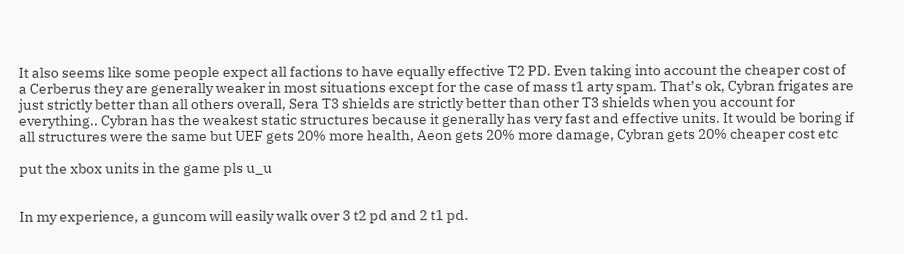It also seems like some people expect all factions to have equally effective T2 PD. Even taking into account the cheaper cost of a Cerberus they are generally weaker in most situations except for the case of mass t1 arty spam. That’s ok, Cybran frigates are just strictly better than all others overall, Sera T3 shields are strictly better than other T3 shields when you account for everything.. Cybran has the weakest static structures because it generally has very fast and effective units. It would be boring if all structures were the same but UEF gets 20% more health, Aeon gets 20% more damage, Cybran gets 20% cheaper cost etc

put the xbox units in the game pls u_u


In my experience, a guncom will easily walk over 3 t2 pd and 2 t1 pd.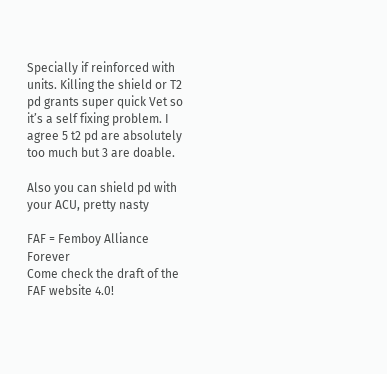Specially if reinforced with units. Killing the shield or T2 pd grants super quick Vet so it’s a self fixing problem. I agree 5 t2 pd are absolutely too much but 3 are doable.

Also you can shield pd with your ACU, pretty nasty

FAF = Femboy Alliance Forever
Come check the draft of the FAF website 4.0!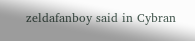zeldafanboy said in Cybran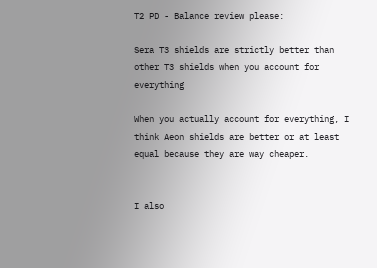T2 PD - Balance review please:

Sera T3 shields are strictly better than other T3 shields when you account for everything

When you actually account for everything, I think Aeon shields are better or at least equal because they are way cheaper.


I also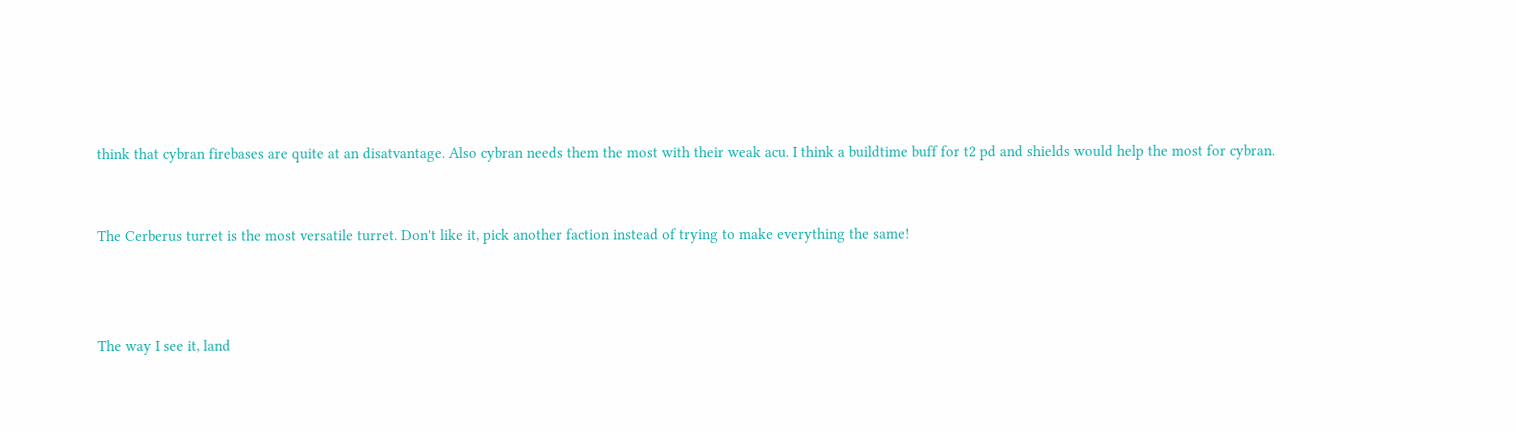think that cybran firebases are quite at an disatvantage. Also cybran needs them the most with their weak acu. I think a buildtime buff for t2 pd and shields would help the most for cybran.


The Cerberus turret is the most versatile turret. Don't like it, pick another faction instead of trying to make everything the same!



The way I see it, land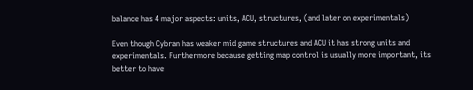balance has 4 major aspects: units, ACU, structures, (and later on experimentals)

Even though Cybran has weaker mid game structures and ACU it has strong units and experimentals. Furthermore because getting map control is usually more important, its better to have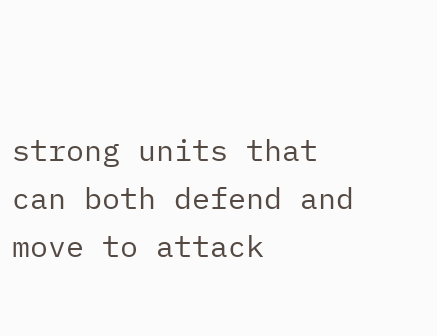strong units that can both defend and move to attack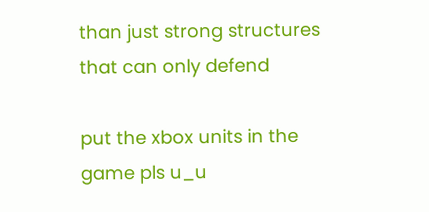than just strong structures that can only defend

put the xbox units in the game pls u_u